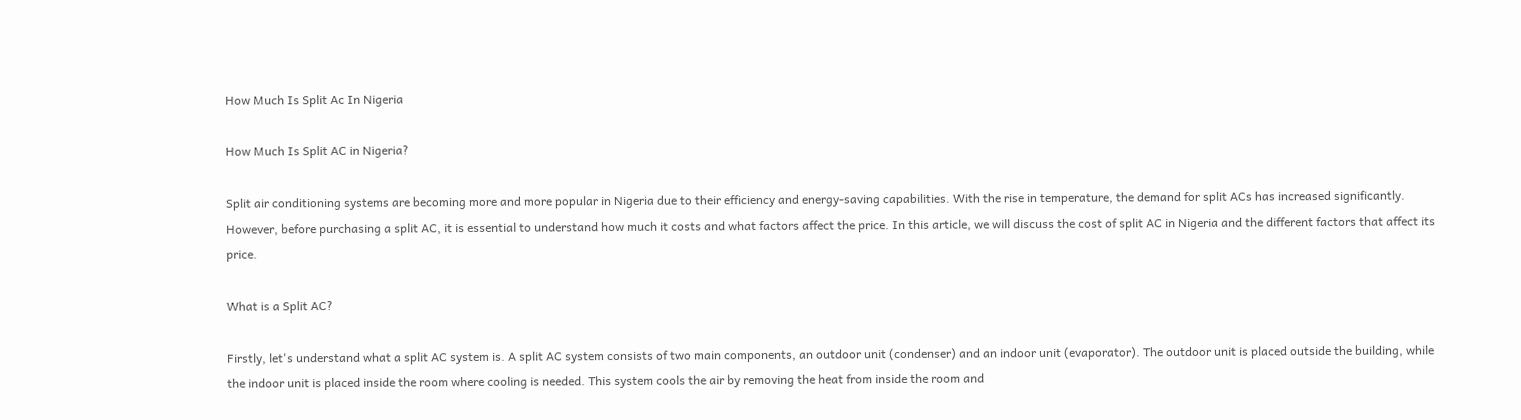How Much Is Split Ac In Nigeria

How Much Is Split AC in Nigeria?

Split air conditioning systems are becoming more and more popular in Nigeria due to their efficiency and energy-saving capabilities. With the rise in temperature, the demand for split ACs has increased significantly. However, before purchasing a split AC, it is essential to understand how much it costs and what factors affect the price. In this article, we will discuss the cost of split AC in Nigeria and the different factors that affect its price.

What is a Split AC?

Firstly, let's understand what a split AC system is. A split AC system consists of two main components, an outdoor unit (condenser) and an indoor unit (evaporator). The outdoor unit is placed outside the building, while the indoor unit is placed inside the room where cooling is needed. This system cools the air by removing the heat from inside the room and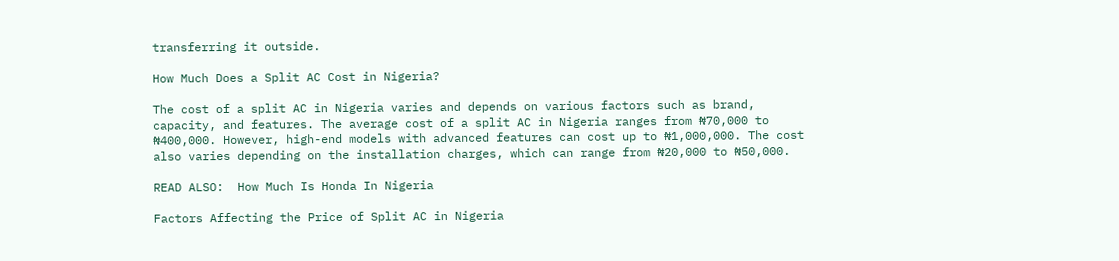transferring it outside.

How Much Does a Split AC Cost in Nigeria?

The cost of a split AC in Nigeria varies and depends on various factors such as brand, capacity, and features. The average cost of a split AC in Nigeria ranges from ₦70,000 to ₦400,000. However, high-end models with advanced features can cost up to ₦1,000,000. The cost also varies depending on the installation charges, which can range from ₦20,000 to ₦50,000.

READ ALSO:  How Much Is Honda In Nigeria

Factors Affecting the Price of Split AC in Nigeria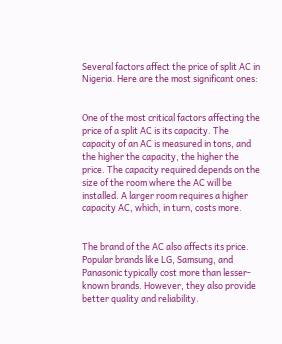Several factors affect the price of split AC in Nigeria. Here are the most significant ones:


One of the most critical factors affecting the price of a split AC is its capacity. The capacity of an AC is measured in tons, and the higher the capacity, the higher the price. The capacity required depends on the size of the room where the AC will be installed. A larger room requires a higher capacity AC, which, in turn, costs more.


The brand of the AC also affects its price. Popular brands like LG, Samsung, and Panasonic typically cost more than lesser-known brands. However, they also provide better quality and reliability.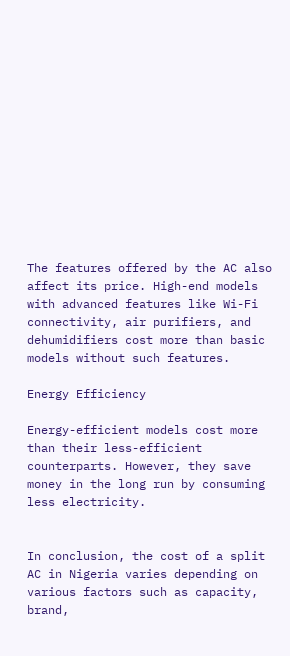The features offered by the AC also affect its price. High-end models with advanced features like Wi-Fi connectivity, air purifiers, and dehumidifiers cost more than basic models without such features.

Energy Efficiency

Energy-efficient models cost more than their less-efficient counterparts. However, they save money in the long run by consuming less electricity.


In conclusion, the cost of a split AC in Nigeria varies depending on various factors such as capacity, brand,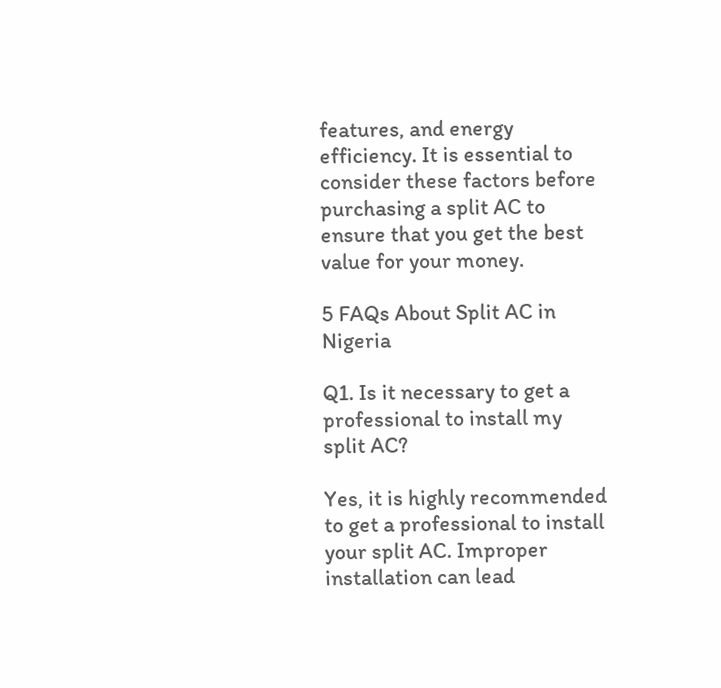features, and energy efficiency. It is essential to consider these factors before purchasing a split AC to ensure that you get the best value for your money.

5 FAQs About Split AC in Nigeria

Q1. Is it necessary to get a professional to install my split AC?

Yes, it is highly recommended to get a professional to install your split AC. Improper installation can lead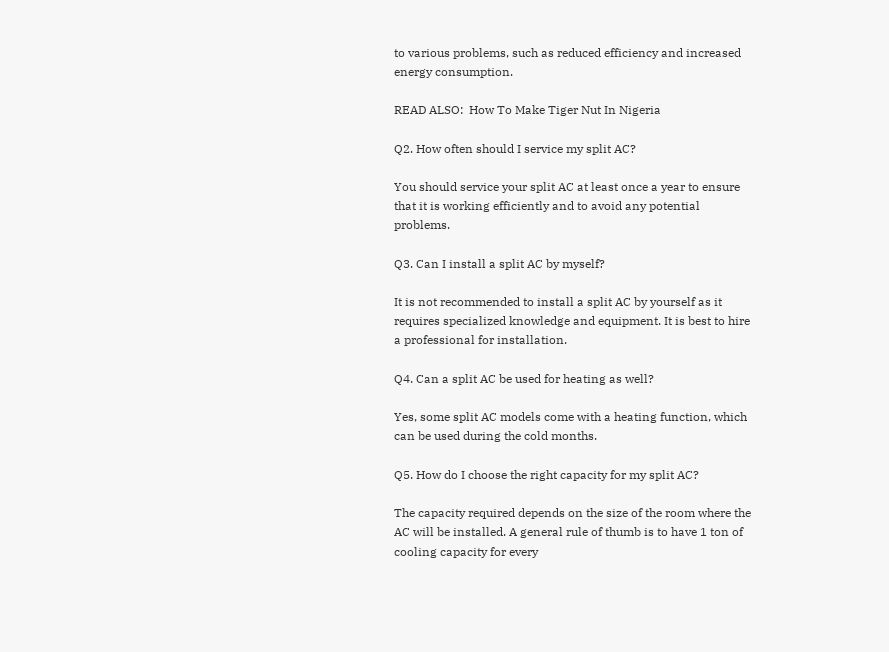to various problems, such as reduced efficiency and increased energy consumption.

READ ALSO:  How To Make Tiger Nut In Nigeria

Q2. How often should I service my split AC?

You should service your split AC at least once a year to ensure that it is working efficiently and to avoid any potential problems.

Q3. Can I install a split AC by myself?

It is not recommended to install a split AC by yourself as it requires specialized knowledge and equipment. It is best to hire a professional for installation.

Q4. Can a split AC be used for heating as well?

Yes, some split AC models come with a heating function, which can be used during the cold months.

Q5. How do I choose the right capacity for my split AC?

The capacity required depends on the size of the room where the AC will be installed. A general rule of thumb is to have 1 ton of cooling capacity for every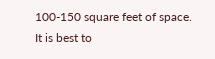100-150 square feet of space. It is best to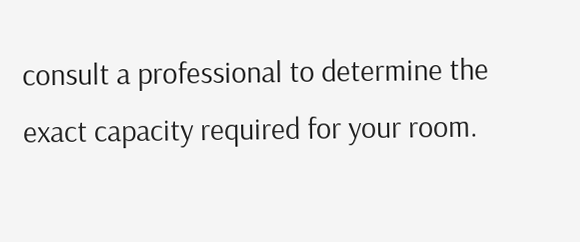consult a professional to determine the exact capacity required for your room.